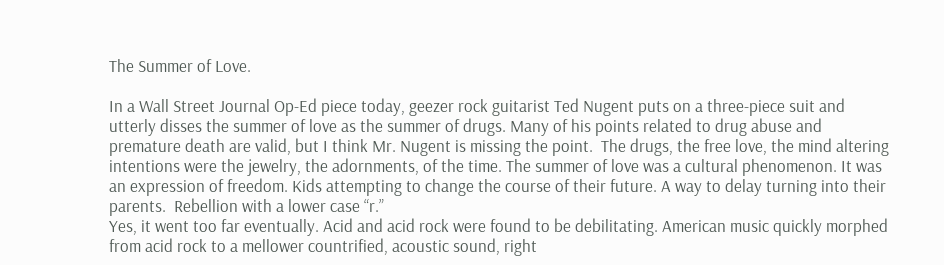The Summer of Love.

In a Wall Street Journal Op-Ed piece today, geezer rock guitarist Ted Nugent puts on a three-piece suit and utterly disses the summer of love as the summer of drugs. Many of his points related to drug abuse and premature death are valid, but I think Mr. Nugent is missing the point.  The drugs, the free love, the mind altering intentions were the jewelry, the adornments, of the time. The summer of love was a cultural phenomenon. It was an expression of freedom. Kids attempting to change the course of their future. A way to delay turning into their parents.  Rebellion with a lower case “r.”
Yes, it went too far eventually. Acid and acid rock were found to be debilitating. American music quickly morphed from acid rock to a mellower countrified, acoustic sound, right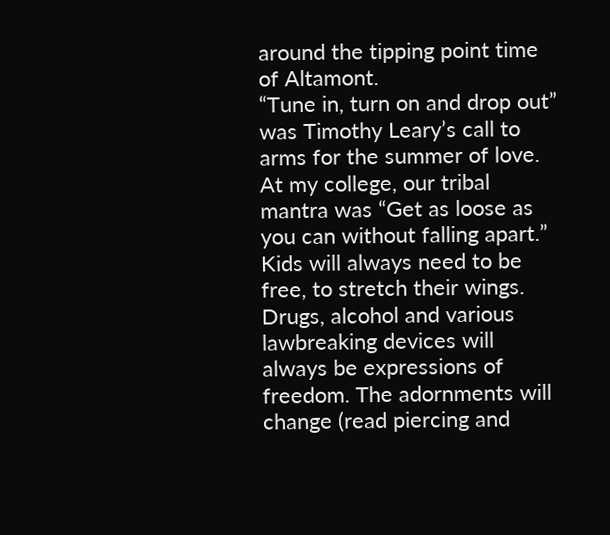around the tipping point time of Altamont.
“Tune in, turn on and drop out” was Timothy Leary’s call to arms for the summer of love. At my college, our tribal mantra was “Get as loose as you can without falling apart.” Kids will always need to be free, to stretch their wings. Drugs, alcohol and various lawbreaking devices will always be expressions of freedom. The adornments will change (read piercing and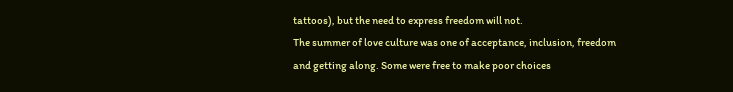tattoos), but the need to express freedom will not.
The summer of love culture was one of acceptance, inclusion, freedom and getting along. Some were free to make poor choices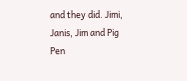and they did. Jimi, Janis, Jim and Pig Pen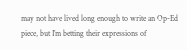may not have lived long enough to write an Op-Ed piece, but I’m betting their expressions of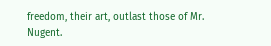freedom, their art, outlast those of Mr. Nugent.